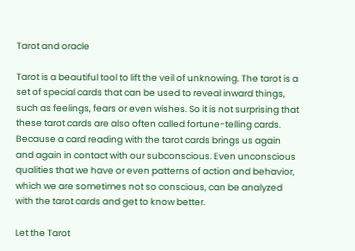Tarot and oracle

Tarot is a beautiful tool to lift the veil of unknowing. The tarot is a set of special cards that can be used to reveal inward things, such as feelings, fears or even wishes. So it is not surprising that these tarot cards are also often called fortune-telling cards. Because a card reading with the tarot cards brings us again and again in contact with our subconscious. Even unconscious qualities that we have or even patterns of action and behavior, which we are sometimes not so conscious, can be analyzed with the tarot cards and get to know better.

Let the Tarot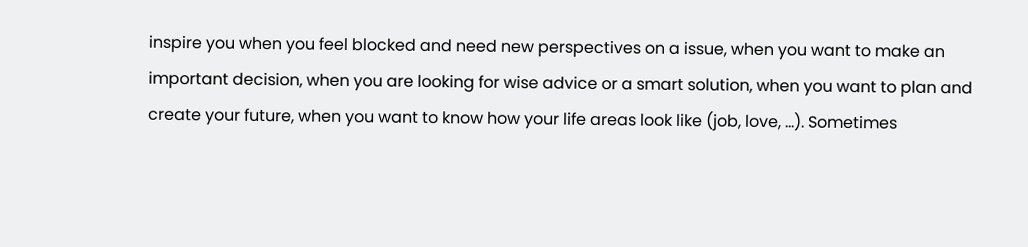inspire you when you feel blocked and need new perspectives on a issue, when you want to make an important decision, when you are looking for wise advice or a smart solution, when you want to plan and create your future, when you want to know how your life areas look like (job, love, …). Sometimes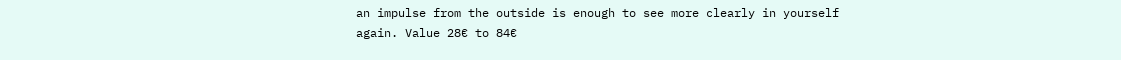an impulse from the outside is enough to see more clearly in yourself again. Value 28€ to 84€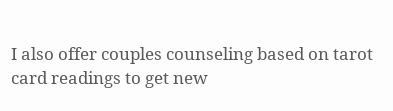I also offer couples counseling based on tarot card readings to get new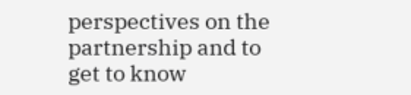perspectives on the partnership and to get to know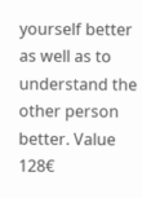yourself better as well as to understand the other person better. Value 128€